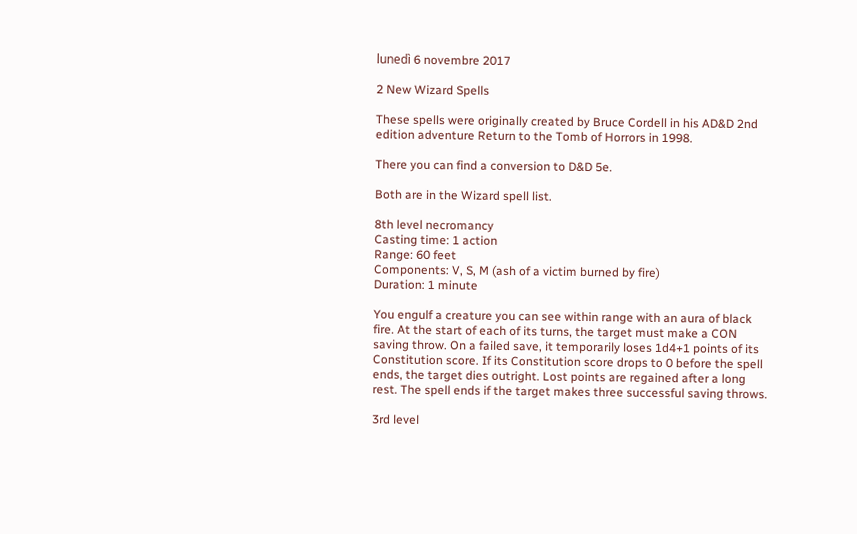lunedì 6 novembre 2017

2 New Wizard Spells

These spells were originally created by Bruce Cordell in his AD&D 2nd edition adventure Return to the Tomb of Horrors in 1998.

There you can find a conversion to D&D 5e.

Both are in the Wizard spell list.

8th level necromancy
Casting time: 1 action
Range: 60 feet
Components: V, S, M (ash of a victim burned by fire)
Duration: 1 minute

You engulf a creature you can see within range with an aura of black fire. At the start of each of its turns, the target must make a CON saving throw. On a failed save, it temporarily loses 1d4+1 points of its Constitution score. If its Constitution score drops to 0 before the spell ends, the target dies outright. Lost points are regained after a long rest. The spell ends if the target makes three successful saving throws.

3rd level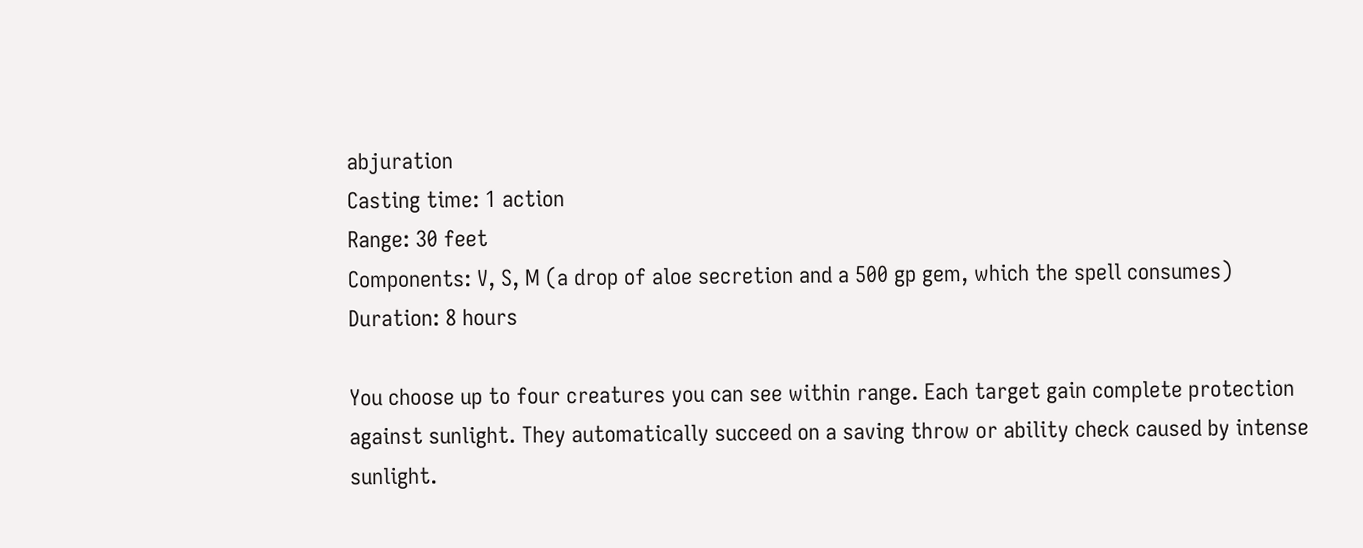abjuration
Casting time: 1 action
Range: 30 feet
Components: V, S, M (a drop of aloe secretion and a 500 gp gem, which the spell consumes)
Duration: 8 hours

You choose up to four creatures you can see within range. Each target gain complete protection against sunlight. They automatically succeed on a saving throw or ability check caused by intense sunlight.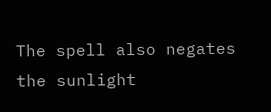The spell also negates the sunlight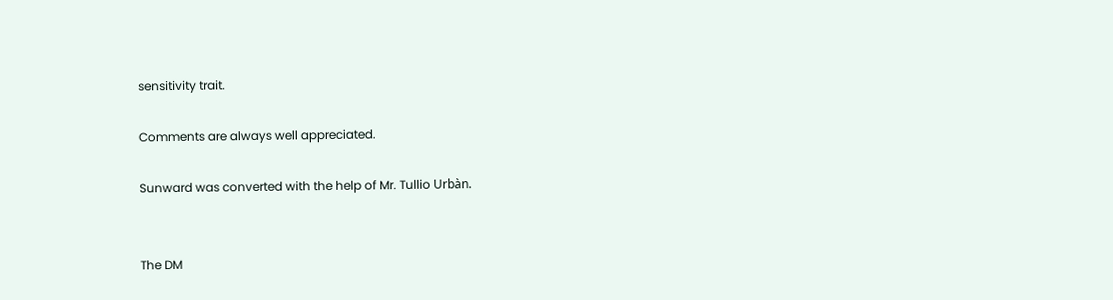sensitivity trait.

Comments are always well appreciated.

Sunward was converted with the help of Mr. Tullio Urbàn.


The DM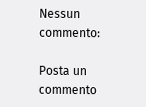Nessun commento:

Posta un commento